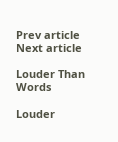Prev article
Next article

Louder Than Words

Louder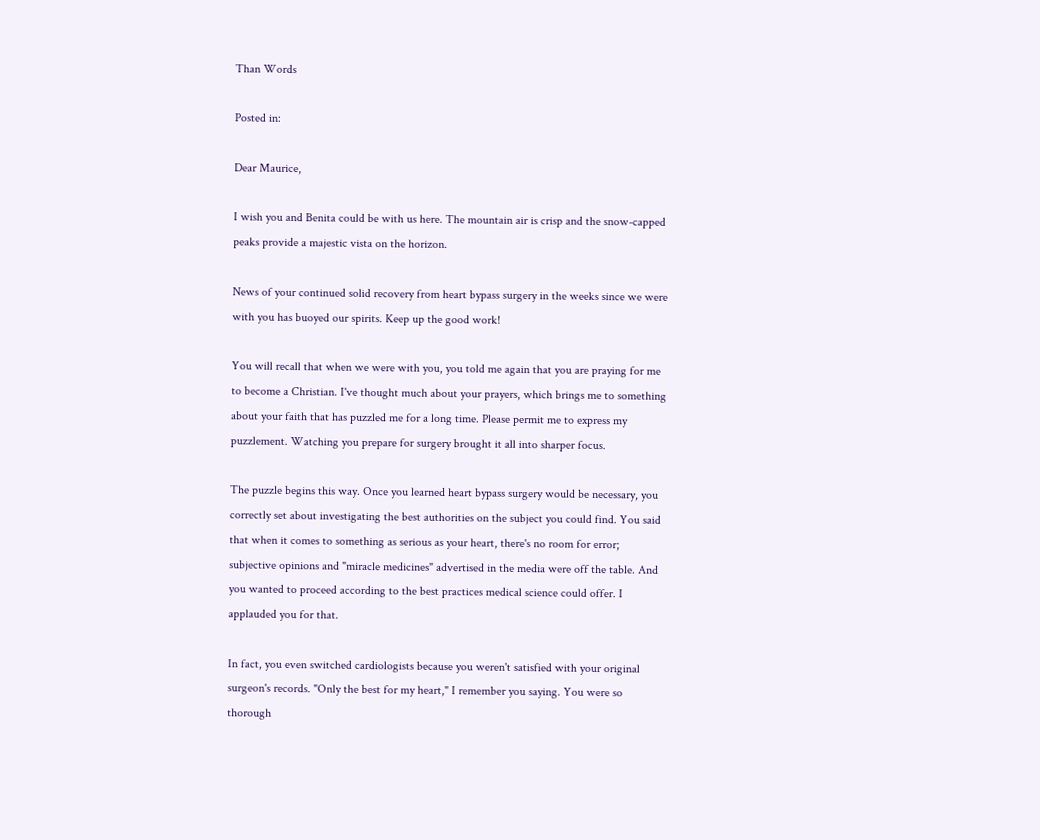Than Words

Posted in:

Dear Maurice,

I wish you and Benita could be with us here. The mountain air is crisp and the snow-capped peaks provide a majestic vista on the horizon.

News of your continued solid recovery from heart bypass surgery in the weeks since we were with you has buoyed our spirits. Keep up the good work!

You will recall that when we were with you, you told me again that you are praying for me to become a Christian. I've thought much about your prayers, which brings me to something about your faith that has puzzled me for a long time. Please permit me to express my puzzlement. Watching you prepare for surgery brought it all into sharper focus.

The puzzle begins this way. Once you learned heart bypass surgery would be necessary, you correctly set about investigating the best authorities on the subject you could find. You said that when it comes to something as serious as your heart, there's no room for error; subjective opinions and "miracle medicines" advertised in the media were off the table. And you wanted to proceed according to the best practices medical science could offer. I applauded you for that.

In fact, you even switched cardiologists because you weren't satisfied with your original surgeon's records. "Only the best for my heart," I remember you saying. You were so thorough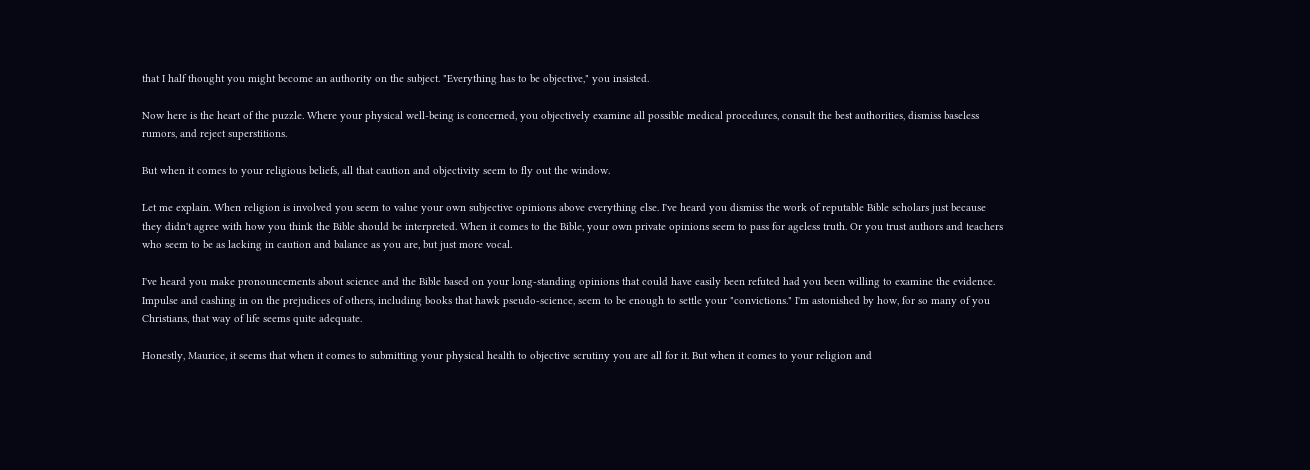that I half thought you might become an authority on the subject. "Everything has to be objective," you insisted.

Now here is the heart of the puzzle. Where your physical well-being is concerned, you objectively examine all possible medical procedures, consult the best authorities, dismiss baseless rumors, and reject superstitions.

But when it comes to your religious beliefs, all that caution and objectivity seem to fly out the window.

Let me explain. When religion is involved you seem to value your own subjective opinions above everything else. I've heard you dismiss the work of reputable Bible scholars just because they didn't agree with how you think the Bible should be interpreted. When it comes to the Bible, your own private opinions seem to pass for ageless truth. Or you trust authors and teachers who seem to be as lacking in caution and balance as you are, but just more vocal.

I've heard you make pronouncements about science and the Bible based on your long-standing opinions that could have easily been refuted had you been willing to examine the evidence. Impulse and cashing in on the prejudices of others, including books that hawk pseudo-science, seem to be enough to settle your "convictions." I'm astonished by how, for so many of you Christians, that way of life seems quite adequate.

Honestly, Maurice, it seems that when it comes to submitting your physical health to objective scrutiny you are all for it. But when it comes to your religion and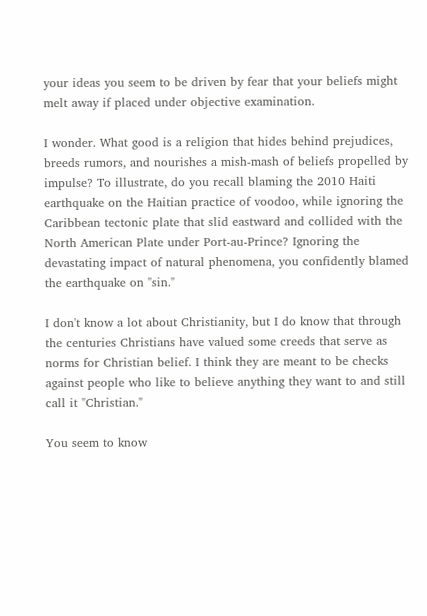your ideas you seem to be driven by fear that your beliefs might melt away if placed under objective examination.

I wonder. What good is a religion that hides behind prejudices, breeds rumors, and nourishes a mish-mash of beliefs propelled by impulse? To illustrate, do you recall blaming the 2010 Haiti earthquake on the Haitian practice of voodoo, while ignoring the Caribbean tectonic plate that slid eastward and collided with the North American Plate under Port-au-Prince? Ignoring the devastating impact of natural phenomena, you confidently blamed the earthquake on "sin."

I don't know a lot about Christianity, but I do know that through the centuries Christians have valued some creeds that serve as norms for Christian belief. I think they are meant to be checks against people who like to believe anything they want to and still call it "Christian."

You seem to know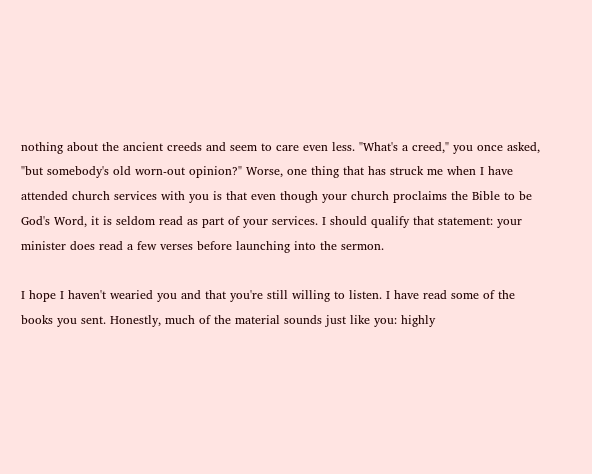nothing about the ancient creeds and seem to care even less. "What's a creed," you once asked, "but somebody's old worn-out opinion?" Worse, one thing that has struck me when I have attended church services with you is that even though your church proclaims the Bible to be God's Word, it is seldom read as part of your services. I should qualify that statement: your minister does read a few verses before launching into the sermon.

I hope I haven't wearied you and that you're still willing to listen. I have read some of the books you sent. Honestly, much of the material sounds just like you: highly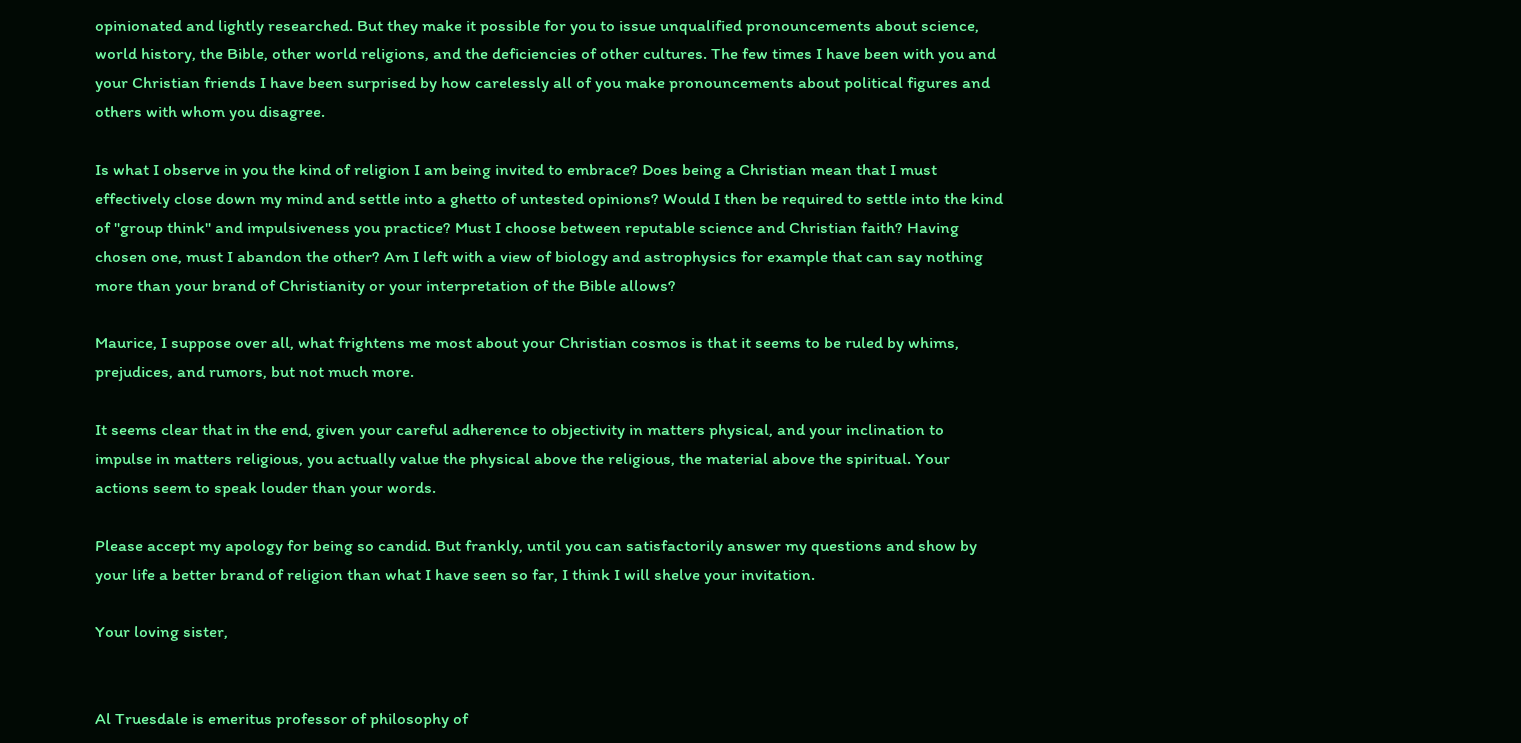opinionated and lightly researched. But they make it possible for you to issue unqualified pronouncements about science, world history, the Bible, other world religions, and the deficiencies of other cultures. The few times I have been with you and your Christian friends I have been surprised by how carelessly all of you make pronouncements about political figures and others with whom you disagree.

Is what I observe in you the kind of religion I am being invited to embrace? Does being a Christian mean that I must effectively close down my mind and settle into a ghetto of untested opinions? Would I then be required to settle into the kind of "group think" and impulsiveness you practice? Must I choose between reputable science and Christian faith? Having chosen one, must I abandon the other? Am I left with a view of biology and astrophysics for example that can say nothing more than your brand of Christianity or your interpretation of the Bible allows?

Maurice, I suppose over all, what frightens me most about your Christian cosmos is that it seems to be ruled by whims, prejudices, and rumors, but not much more.

It seems clear that in the end, given your careful adherence to objectivity in matters physical, and your inclination to impulse in matters religious, you actually value the physical above the religious, the material above the spiritual. Your actions seem to speak louder than your words.

Please accept my apology for being so candid. But frankly, until you can satisfactorily answer my questions and show by your life a better brand of religion than what I have seen so far, I think I will shelve your invitation.

Your loving sister,


Al Truesdale is emeritus professor of philosophy of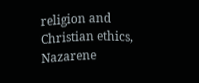religion and Christian ethics, Nazarene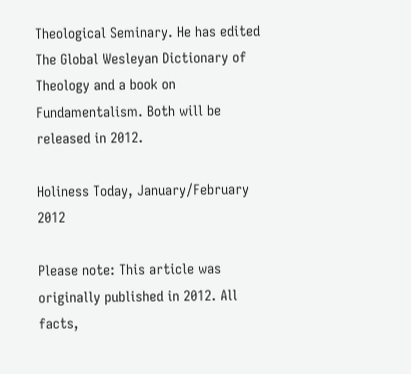Theological Seminary. He has edited The Global Wesleyan Dictionary of Theology and a book on Fundamentalism. Both will be released in 2012.

Holiness Today, January/February 2012

Please note: This article was originally published in 2012. All facts,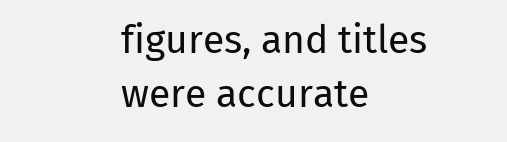figures, and titles were accurate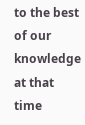to the best of our knowledge at that time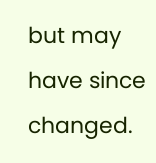but may have since changed.